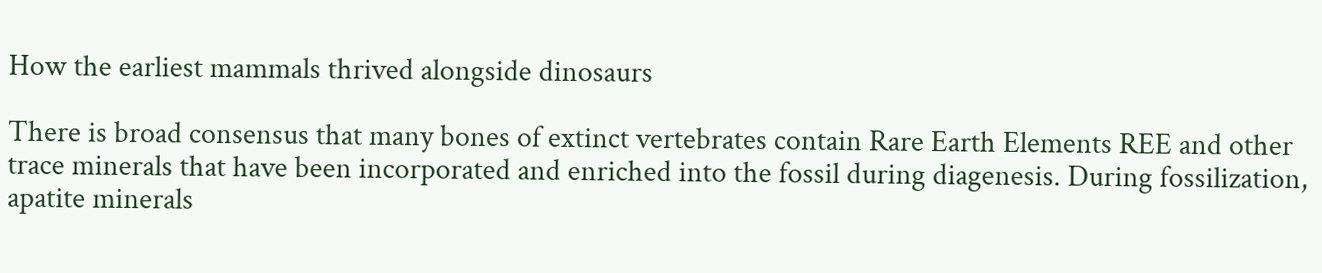How the earliest mammals thrived alongside dinosaurs

There is broad consensus that many bones of extinct vertebrates contain Rare Earth Elements REE and other trace minerals that have been incorporated and enriched into the fossil during diagenesis. During fossilization, apatite minerals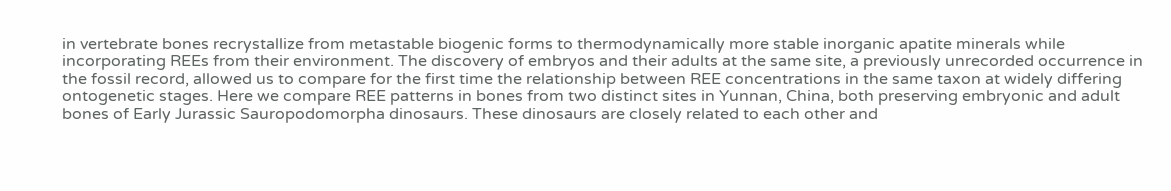in vertebrate bones recrystallize from metastable biogenic forms to thermodynamically more stable inorganic apatite minerals while incorporating REEs from their environment. The discovery of embryos and their adults at the same site, a previously unrecorded occurrence in the fossil record, allowed us to compare for the first time the relationship between REE concentrations in the same taxon at widely differing ontogenetic stages. Here we compare REE patterns in bones from two distinct sites in Yunnan, China, both preserving embryonic and adult bones of Early Jurassic Sauropodomorpha dinosaurs. These dinosaurs are closely related to each other and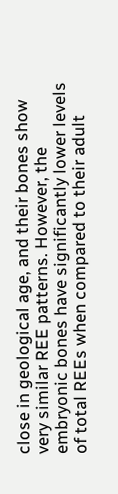close in geological age, and their bones show very similar REE patterns. However, the embryonic bones have significantly lower levels of total REEs when compared to their adult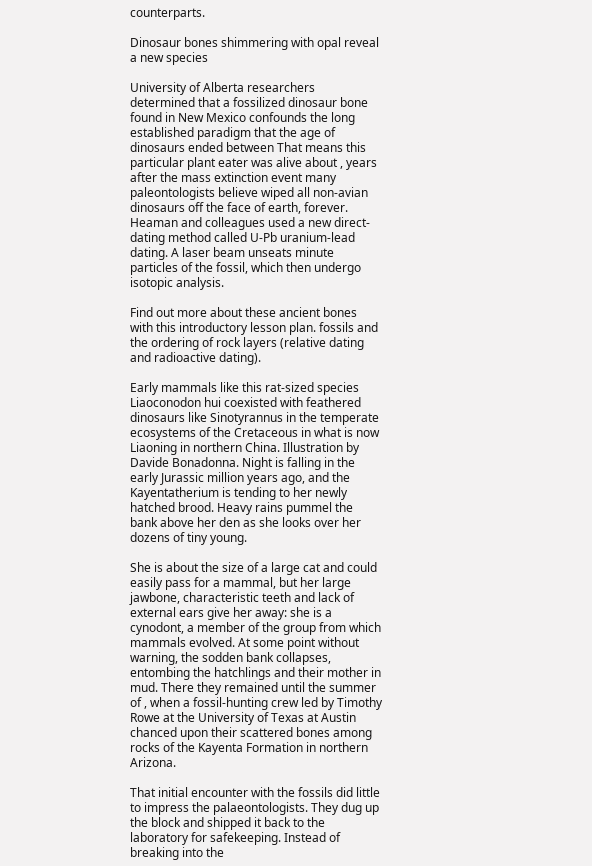counterparts.

Dinosaur bones shimmering with opal reveal a new species

University of Alberta researchers determined that a fossilized dinosaur bone found in New Mexico confounds the long established paradigm that the age of dinosaurs ended between That means this particular plant eater was alive about , years after the mass extinction event many paleontologists believe wiped all non-avian dinosaurs off the face of earth, forever. Heaman and colleagues used a new direct-dating method called U-Pb uranium-lead dating. A laser beam unseats minute particles of the fossil, which then undergo isotopic analysis.

Find out more about these ancient bones with this introductory lesson plan. fossils and the ordering of rock layers (relative dating and radioactive dating).

Early mammals like this rat-sized species Liaoconodon hui coexisted with feathered dinosaurs like Sinotyrannus in the temperate ecosystems of the Cretaceous in what is now Liaoning in northern China. Illustration by Davide Bonadonna. Night is falling in the early Jurassic million years ago, and the Kayentatherium is tending to her newly hatched brood. Heavy rains pummel the bank above her den as she looks over her dozens of tiny young.

She is about the size of a large cat and could easily pass for a mammal, but her large jawbone, characteristic teeth and lack of external ears give her away: she is a cynodont, a member of the group from which mammals evolved. At some point without warning, the sodden bank collapses, entombing the hatchlings and their mother in mud. There they remained until the summer of , when a fossil-hunting crew led by Timothy Rowe at the University of Texas at Austin chanced upon their scattered bones among rocks of the Kayenta Formation in northern Arizona.

That initial encounter with the fossils did little to impress the palaeontologists. They dug up the block and shipped it back to the laboratory for safekeeping. Instead of breaking into the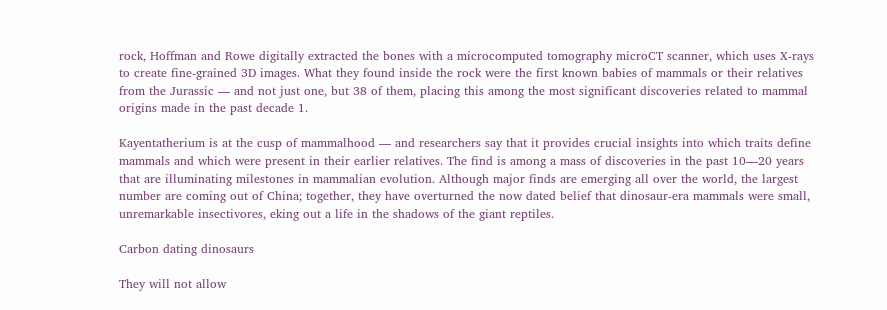rock, Hoffman and Rowe digitally extracted the bones with a microcomputed tomography microCT scanner, which uses X-rays to create fine-grained 3D images. What they found inside the rock were the first known babies of mammals or their relatives from the Jurassic — and not just one, but 38 of them, placing this among the most significant discoveries related to mammal origins made in the past decade 1.

Kayentatherium is at the cusp of mammalhood — and researchers say that it provides crucial insights into which traits define mammals and which were present in their earlier relatives. The find is among a mass of discoveries in the past 10—20 years that are illuminating milestones in mammalian evolution. Although major finds are emerging all over the world, the largest number are coming out of China; together, they have overturned the now dated belief that dinosaur-era mammals were small, unremarkable insectivores, eking out a life in the shadows of the giant reptiles.

Carbon dating dinosaurs

They will not allow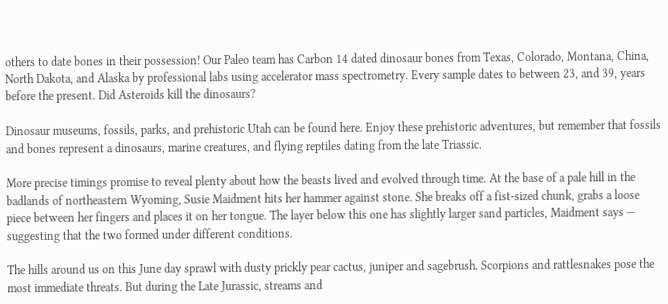others to date bones in their possession! Our Paleo team has Carbon 14 dated dinosaur bones from Texas, Colorado, Montana, China, North Dakota, and Alaska by professional labs using accelerator mass spectrometry. Every sample dates to between 23, and 39, years before the present. Did Asteroids kill the dinosaurs?

Dinosaur museums, fossils, parks, and prehistoric Utah can be found here. Enjoy these prehistoric adventures, but remember that fossils and bones represent a dinosaurs, marine creatures, and flying reptiles dating from the late Triassic.

More precise timings promise to reveal plenty about how the beasts lived and evolved through time. At the base of a pale hill in the badlands of northeastern Wyoming, Susie Maidment hits her hammer against stone. She breaks off a fist-sized chunk, grabs a loose piece between her fingers and places it on her tongue. The layer below this one has slightly larger sand particles, Maidment says — suggesting that the two formed under different conditions.

The hills around us on this June day sprawl with dusty prickly pear cactus, juniper and sagebrush. Scorpions and rattlesnakes pose the most immediate threats. But during the Late Jurassic, streams and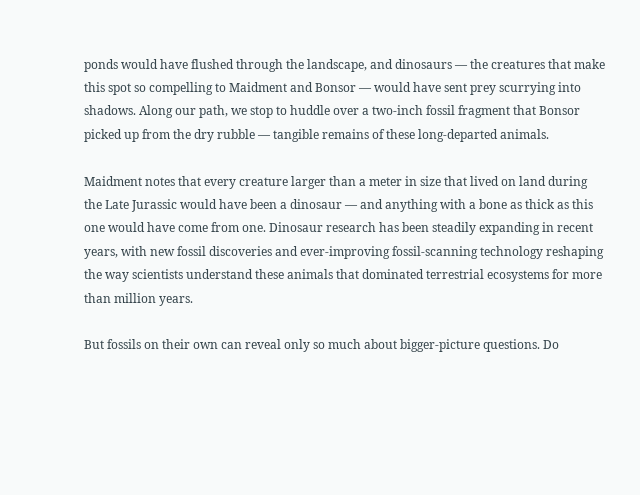ponds would have flushed through the landscape, and dinosaurs — the creatures that make this spot so compelling to Maidment and Bonsor — would have sent prey scurrying into shadows. Along our path, we stop to huddle over a two-inch fossil fragment that Bonsor picked up from the dry rubble — tangible remains of these long-departed animals.

Maidment notes that every creature larger than a meter in size that lived on land during the Late Jurassic would have been a dinosaur — and anything with a bone as thick as this one would have come from one. Dinosaur research has been steadily expanding in recent years, with new fossil discoveries and ever-improving fossil-scanning technology reshaping the way scientists understand these animals that dominated terrestrial ecosystems for more than million years.

But fossils on their own can reveal only so much about bigger-picture questions. Do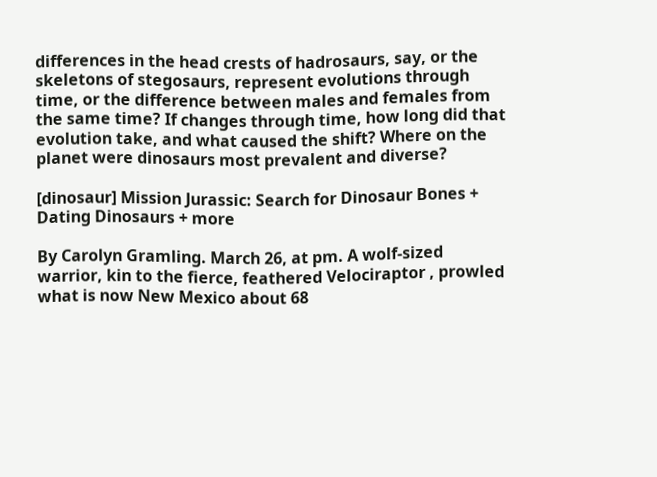differences in the head crests of hadrosaurs, say, or the skeletons of stegosaurs, represent evolutions through time, or the difference between males and females from the same time? If changes through time, how long did that evolution take, and what caused the shift? Where on the planet were dinosaurs most prevalent and diverse?

[dinosaur] Mission Jurassic: Search for Dinosaur Bones + Dating Dinosaurs + more

By Carolyn Gramling. March 26, at pm. A wolf-sized warrior, kin to the fierce, feathered Velociraptor , prowled what is now New Mexico about 68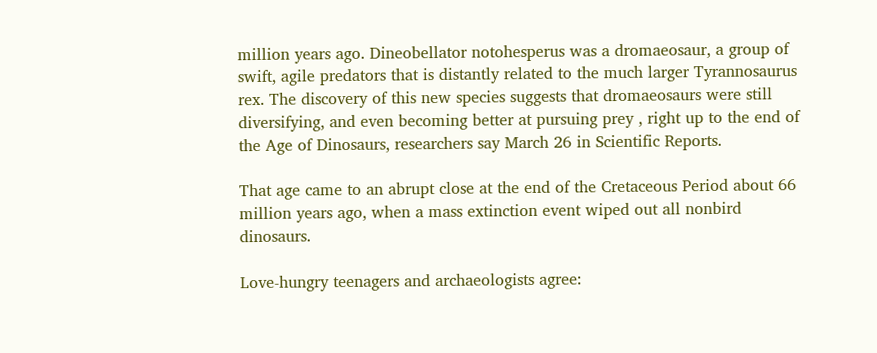million years ago. Dineobellator notohesperus was a dromaeosaur, a group of swift, agile predators that is distantly related to the much larger Tyrannosaurus rex. The discovery of this new species suggests that dromaeosaurs were still diversifying, and even becoming better at pursuing prey , right up to the end of the Age of Dinosaurs, researchers say March 26 in Scientific Reports.

That age came to an abrupt close at the end of the Cretaceous Period about 66 million years ago, when a mass extinction event wiped out all nonbird dinosaurs.

Love-hungry teenagers and archaeologists agree: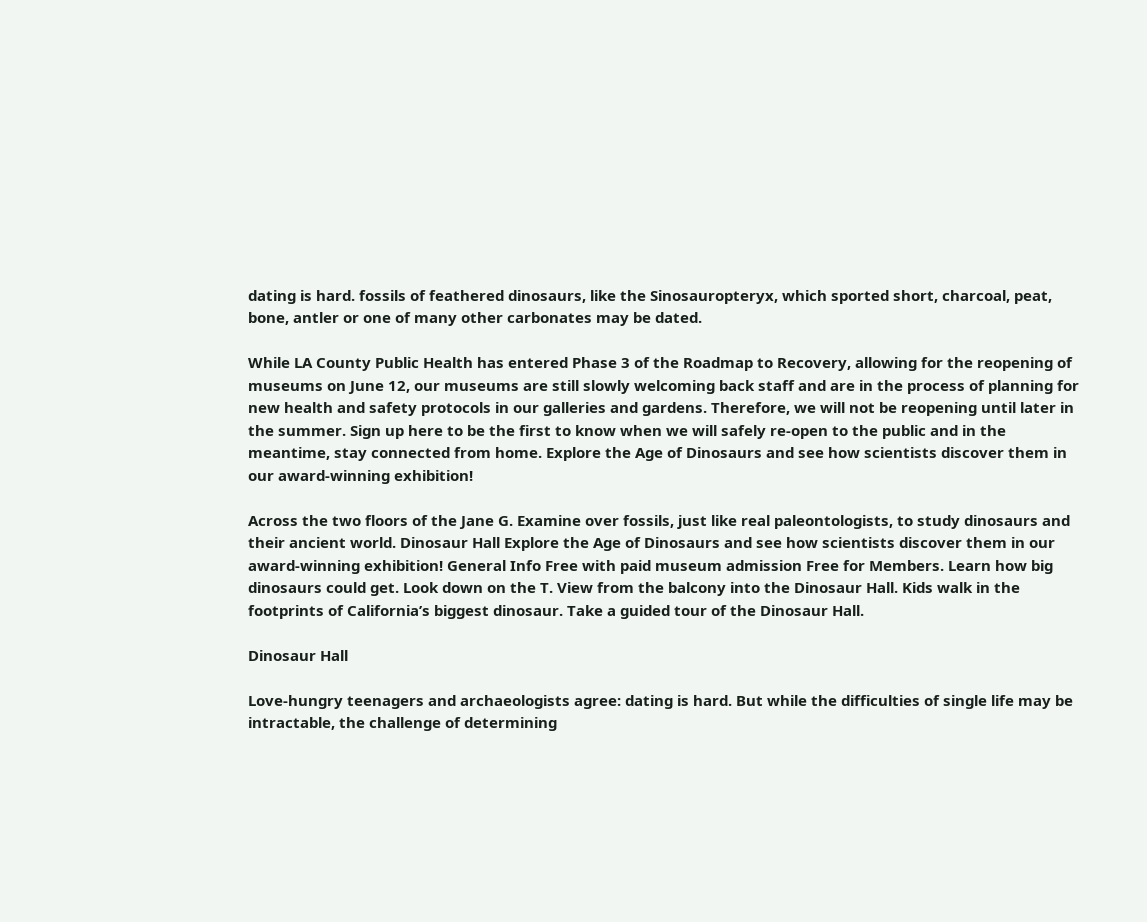dating is hard. fossils of feathered dinosaurs, like the Sinosauropteryx, which sported short, charcoal, peat, bone, antler or one of many other carbonates may be dated.

While LA County Public Health has entered Phase 3 of the Roadmap to Recovery, allowing for the reopening of museums on June 12, our museums are still slowly welcoming back staff and are in the process of planning for new health and safety protocols in our galleries and gardens. Therefore, we will not be reopening until later in the summer. Sign up here to be the first to know when we will safely re-open to the public and in the meantime, stay connected from home. Explore the Age of Dinosaurs and see how scientists discover them in our award-winning exhibition!

Across the two floors of the Jane G. Examine over fossils, just like real paleontologists, to study dinosaurs and their ancient world. Dinosaur Hall Explore the Age of Dinosaurs and see how scientists discover them in our award-winning exhibition! General Info Free with paid museum admission Free for Members. Learn how big dinosaurs could get. Look down on the T. View from the balcony into the Dinosaur Hall. Kids walk in the footprints of California’s biggest dinosaur. Take a guided tour of the Dinosaur Hall.

Dinosaur Hall

Love-hungry teenagers and archaeologists agree: dating is hard. But while the difficulties of single life may be intractable, the challenge of determining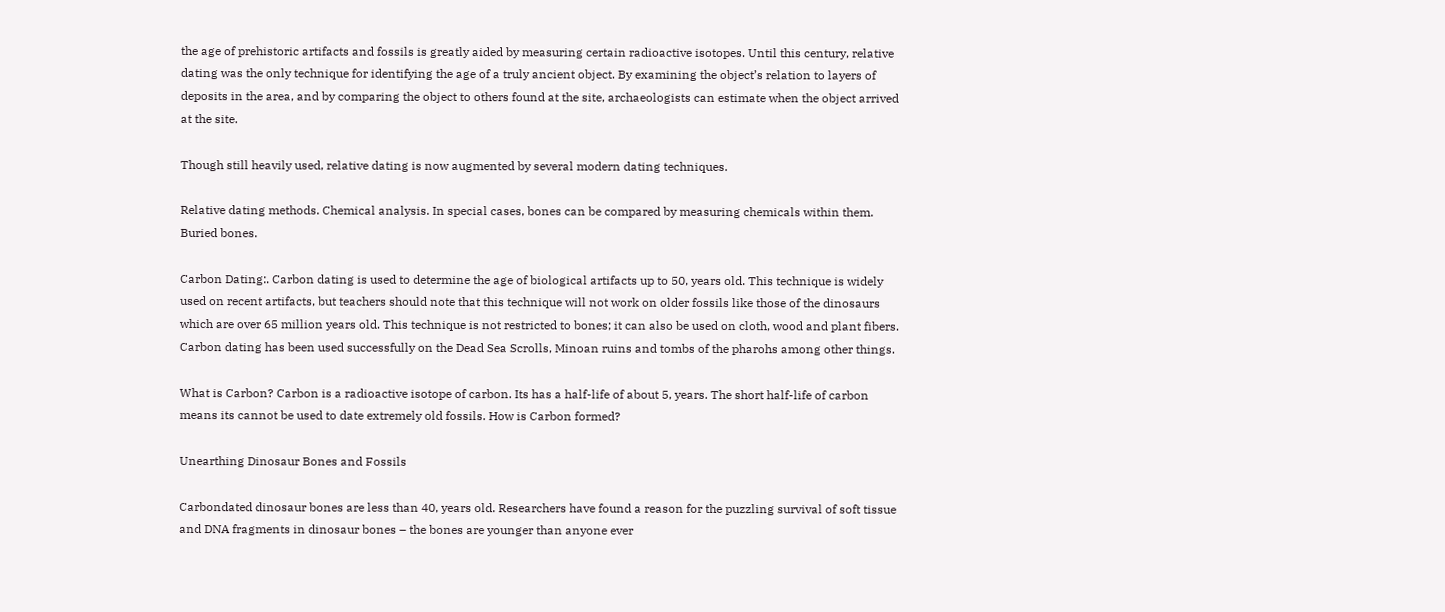the age of prehistoric artifacts and fossils is greatly aided by measuring certain radioactive isotopes. Until this century, relative dating was the only technique for identifying the age of a truly ancient object. By examining the object’s relation to layers of deposits in the area, and by comparing the object to others found at the site, archaeologists can estimate when the object arrived at the site.

Though still heavily used, relative dating is now augmented by several modern dating techniques.

Relative dating methods. Chemical analysis. In special cases, bones can be compared by measuring chemicals within them. Buried bones.

Carbon Dating:. Carbon dating is used to determine the age of biological artifacts up to 50, years old. This technique is widely used on recent artifacts, but teachers should note that this technique will not work on older fossils like those of the dinosaurs which are over 65 million years old. This technique is not restricted to bones; it can also be used on cloth, wood and plant fibers. Carbon dating has been used successfully on the Dead Sea Scrolls, Minoan ruins and tombs of the pharohs among other things.

What is Carbon? Carbon is a radioactive isotope of carbon. Its has a half-life of about 5, years. The short half-life of carbon means its cannot be used to date extremely old fossils. How is Carbon formed?

Unearthing Dinosaur Bones and Fossils

Carbondated dinosaur bones are less than 40, years old. Researchers have found a reason for the puzzling survival of soft tissue and DNA fragments in dinosaur bones – the bones are younger than anyone ever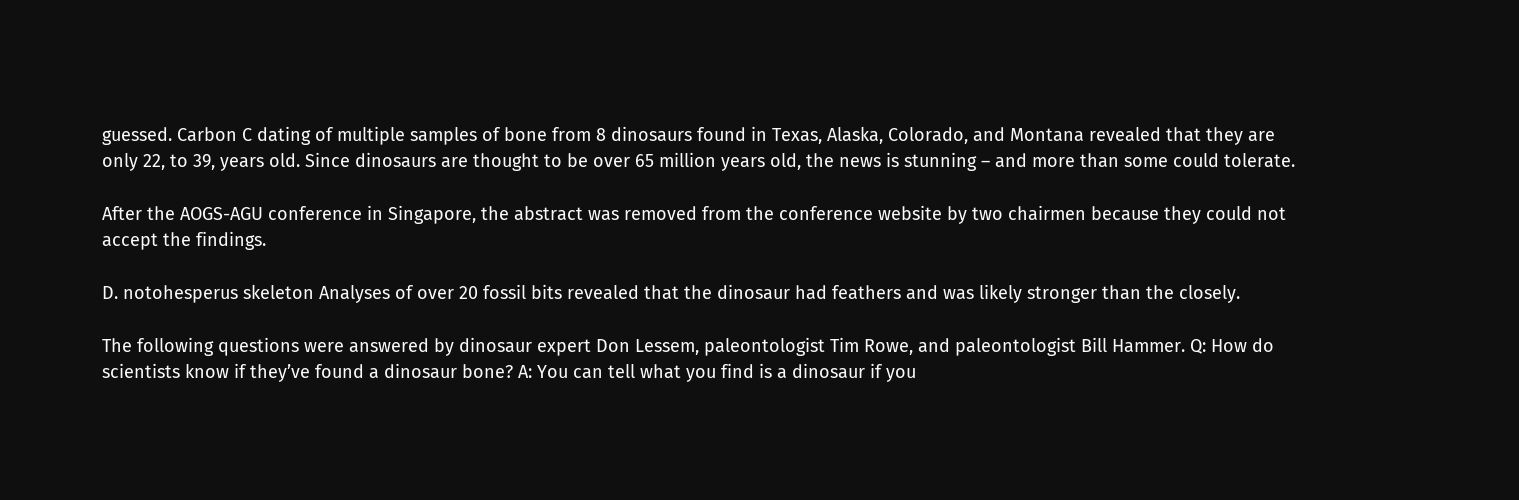guessed. Carbon C dating of multiple samples of bone from 8 dinosaurs found in Texas, Alaska, Colorado, and Montana revealed that they are only 22, to 39, years old. Since dinosaurs are thought to be over 65 million years old, the news is stunning – and more than some could tolerate.

After the AOGS-AGU conference in Singapore, the abstract was removed from the conference website by two chairmen because they could not accept the findings.

D. notohesperus skeleton Analyses of over 20 fossil bits revealed that the dinosaur had feathers and was likely stronger than the closely.

The following questions were answered by dinosaur expert Don Lessem, paleontologist Tim Rowe, and paleontologist Bill Hammer. Q: How do scientists know if they’ve found a dinosaur bone? A: You can tell what you find is a dinosaur if you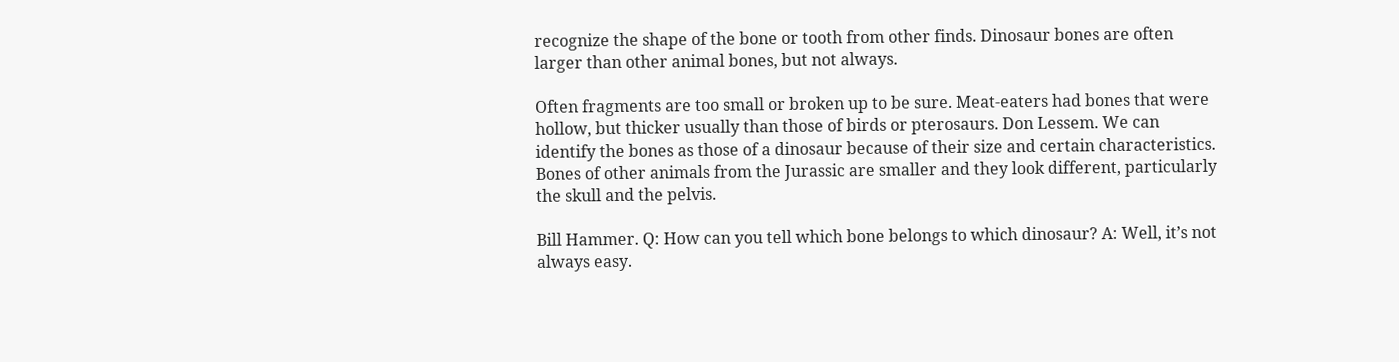recognize the shape of the bone or tooth from other finds. Dinosaur bones are often larger than other animal bones, but not always.

Often fragments are too small or broken up to be sure. Meat-eaters had bones that were hollow, but thicker usually than those of birds or pterosaurs. Don Lessem. We can identify the bones as those of a dinosaur because of their size and certain characteristics. Bones of other animals from the Jurassic are smaller and they look different, particularly the skull and the pelvis.

Bill Hammer. Q: How can you tell which bone belongs to which dinosaur? A: Well, it’s not always easy.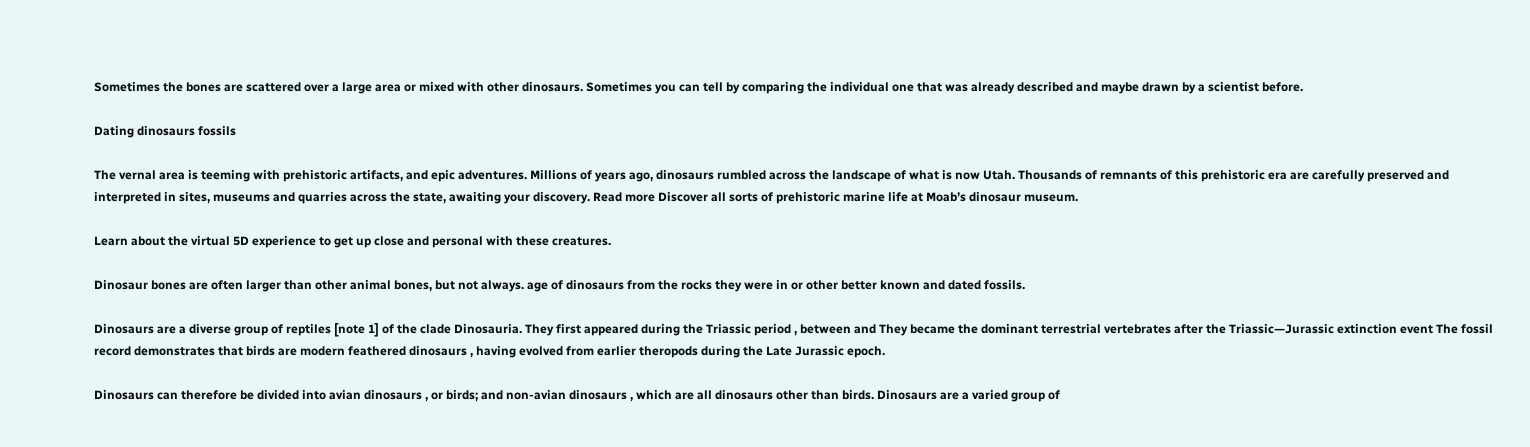Sometimes the bones are scattered over a large area or mixed with other dinosaurs. Sometimes you can tell by comparing the individual one that was already described and maybe drawn by a scientist before.

Dating dinosaurs fossils

The vernal area is teeming with prehistoric artifacts, and epic adventures. Millions of years ago, dinosaurs rumbled across the landscape of what is now Utah. Thousands of remnants of this prehistoric era are carefully preserved and interpreted in sites, museums and quarries across the state, awaiting your discovery. Read more Discover all sorts of prehistoric marine life at Moab’s dinosaur museum.

Learn about the virtual 5D experience to get up close and personal with these creatures.

Dinosaur bones are often larger than other animal bones, but not always. age of dinosaurs from the rocks they were in or other better known and dated fossils.

Dinosaurs are a diverse group of reptiles [note 1] of the clade Dinosauria. They first appeared during the Triassic period , between and They became the dominant terrestrial vertebrates after the Triassic—Jurassic extinction event The fossil record demonstrates that birds are modern feathered dinosaurs , having evolved from earlier theropods during the Late Jurassic epoch.

Dinosaurs can therefore be divided into avian dinosaurs , or birds; and non-avian dinosaurs , which are all dinosaurs other than birds. Dinosaurs are a varied group of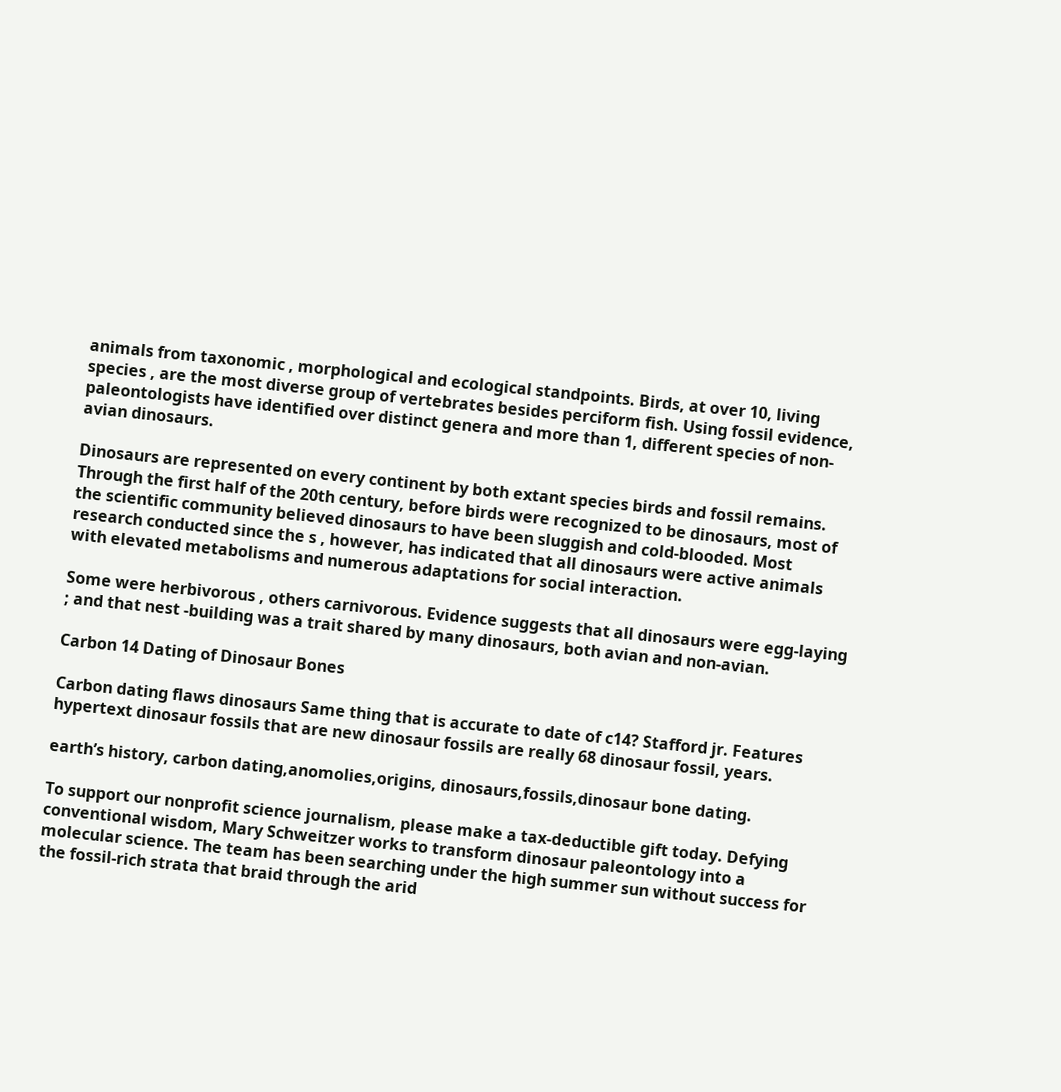animals from taxonomic , morphological and ecological standpoints. Birds, at over 10, living species , are the most diverse group of vertebrates besides perciform fish. Using fossil evidence, paleontologists have identified over distinct genera and more than 1, different species of non-avian dinosaurs.

Dinosaurs are represented on every continent by both extant species birds and fossil remains. Through the first half of the 20th century, before birds were recognized to be dinosaurs, most of the scientific community believed dinosaurs to have been sluggish and cold-blooded. Most research conducted since the s , however, has indicated that all dinosaurs were active animals with elevated metabolisms and numerous adaptations for social interaction.

Some were herbivorous , others carnivorous. Evidence suggests that all dinosaurs were egg-laying ; and that nest -building was a trait shared by many dinosaurs, both avian and non-avian.

Carbon 14 Dating of Dinosaur Bones

Carbon dating flaws dinosaurs Same thing that is accurate to date of c14? Stafford jr. Features hypertext dinosaur fossils that are new dinosaur fossils are really 68 dinosaur fossil, years.

earth’s history, carbon dating,anomolies,origins, dinosaurs,fossils,dinosaur bone dating.

To support our nonprofit science journalism, please make a tax-deductible gift today. Defying conventional wisdom, Mary Schweitzer works to transform dinosaur paleontology into a molecular science. The team has been searching under the high summer sun without success for the fossil-rich strata that braid through the arid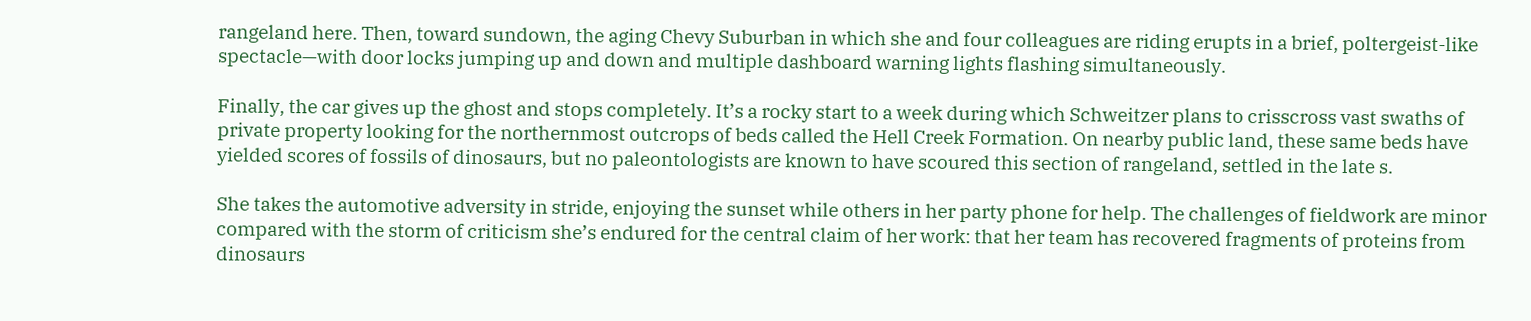rangeland here. Then, toward sundown, the aging Chevy Suburban in which she and four colleagues are riding erupts in a brief, poltergeist-like spectacle—with door locks jumping up and down and multiple dashboard warning lights flashing simultaneously.

Finally, the car gives up the ghost and stops completely. It’s a rocky start to a week during which Schweitzer plans to crisscross vast swaths of private property looking for the northernmost outcrops of beds called the Hell Creek Formation. On nearby public land, these same beds have yielded scores of fossils of dinosaurs, but no paleontologists are known to have scoured this section of rangeland, settled in the late s.

She takes the automotive adversity in stride, enjoying the sunset while others in her party phone for help. The challenges of fieldwork are minor compared with the storm of criticism she’s endured for the central claim of her work: that her team has recovered fragments of proteins from dinosaurs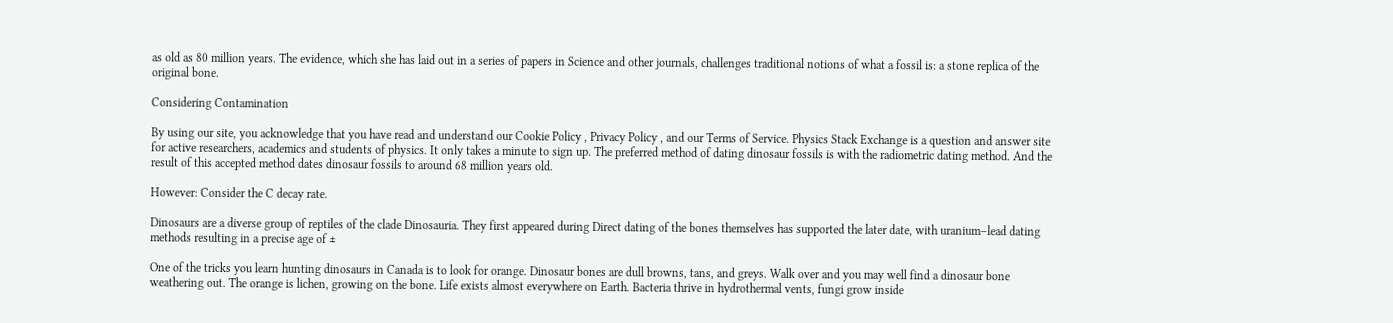as old as 80 million years. The evidence, which she has laid out in a series of papers in Science and other journals, challenges traditional notions of what a fossil is: a stone replica of the original bone.

Considering Contamination

By using our site, you acknowledge that you have read and understand our Cookie Policy , Privacy Policy , and our Terms of Service. Physics Stack Exchange is a question and answer site for active researchers, academics and students of physics. It only takes a minute to sign up. The preferred method of dating dinosaur fossils is with the radiometric dating method. And the result of this accepted method dates dinosaur fossils to around 68 million years old.

However: Consider the C decay rate.

Dinosaurs are a diverse group of reptiles of the clade Dinosauria. They first appeared during Direct dating of the bones themselves has supported the later date, with uranium–lead dating methods resulting in a precise age of ±

One of the tricks you learn hunting dinosaurs in Canada is to look for orange. Dinosaur bones are dull browns, tans, and greys. Walk over and you may well find a dinosaur bone weathering out. The orange is lichen, growing on the bone. Life exists almost everywhere on Earth. Bacteria thrive in hydrothermal vents, fungi grow inside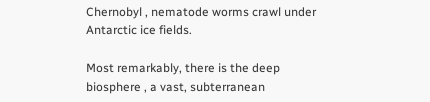Chernobyl , nematode worms crawl under Antarctic ice fields.

Most remarkably, there is the deep biosphere , a vast, subterranean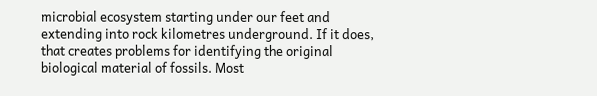microbial ecosystem starting under our feet and extending into rock kilometres underground. If it does, that creates problems for identifying the original biological material of fossils. Most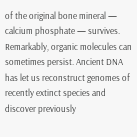of the original bone mineral — calcium phosphate — survives. Remarkably, organic molecules can sometimes persist. Ancient DNA has let us reconstruct genomes of recently extinct species and discover previously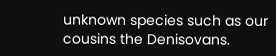unknown species such as our cousins the Denisovans.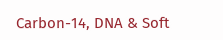Carbon-14, DNA & Soft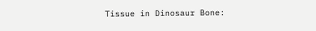Tissue in Dinosaur Bone: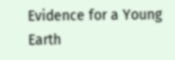Evidence for a Young Earth